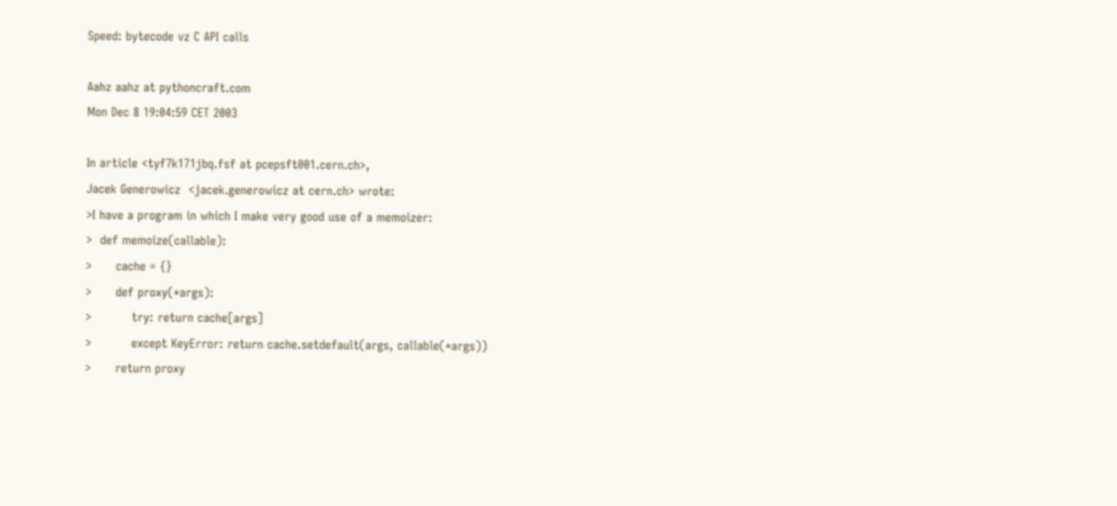Speed: bytecode vz C API calls

Aahz aahz at pythoncraft.com
Mon Dec 8 19:04:59 CET 2003

In article <tyf7k171jbq.fsf at pcepsft001.cern.ch>,
Jacek Generowicz  <jacek.generowicz at cern.ch> wrote:
>I have a program in which I make very good use of a memoizer:
>  def memoize(callable):
>      cache = {}
>      def proxy(*args):
>          try: return cache[args]
>          except KeyError: return cache.setdefault(args, callable(*args))
>      return proxy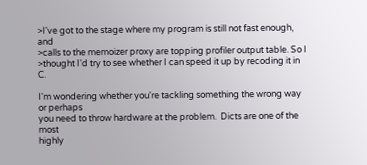>I've got to the stage where my program is still not fast enough, and
>calls to the memoizer proxy are topping profiler output table. So I
>thought I'd try to see whether I can speed it up by recoding it in C.

I'm wondering whether you're tackling something the wrong way or perhaps
you need to throw hardware at the problem.  Dicts are one of the most
highly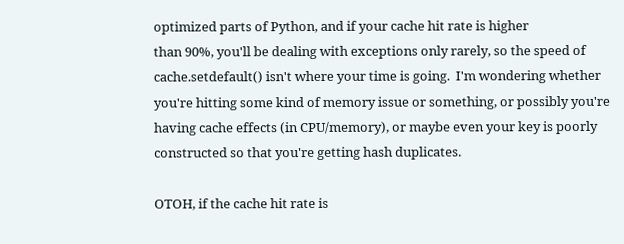optimized parts of Python, and if your cache hit rate is higher
than 90%, you'll be dealing with exceptions only rarely, so the speed of
cache.setdefault() isn't where your time is going.  I'm wondering whether
you're hitting some kind of memory issue or something, or possibly you're
having cache effects (in CPU/memory), or maybe even your key is poorly
constructed so that you're getting hash duplicates.

OTOH, if the cache hit rate is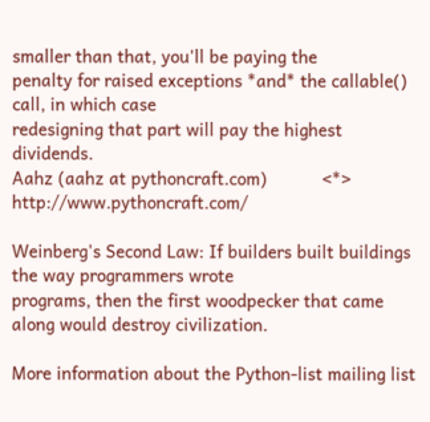smaller than that, you'll be paying the
penalty for raised exceptions *and* the callable() call, in which case
redesigning that part will pay the highest dividends.
Aahz (aahz at pythoncraft.com)           <*>         http://www.pythoncraft.com/

Weinberg's Second Law: If builders built buildings the way programmers wrote
programs, then the first woodpecker that came along would destroy civilization.

More information about the Python-list mailing list